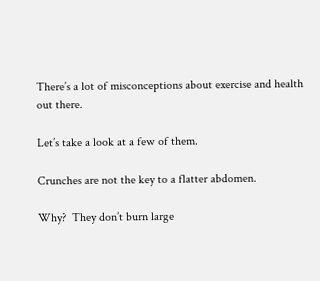There’s a lot of misconceptions about exercise and health out there.

Let’s take a look at a few of them.

Crunches are not the key to a flatter abdomen.

Why?  They don’t burn large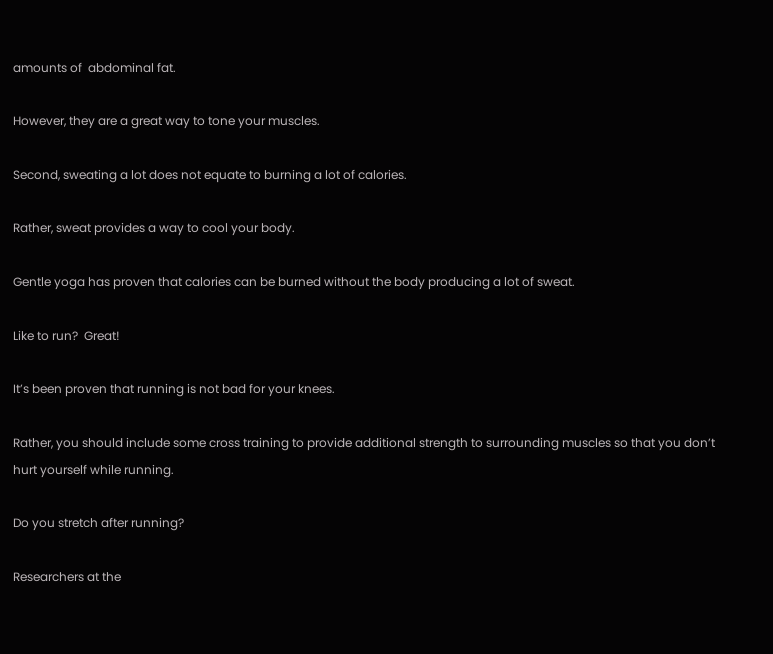amounts of  abdominal fat.

However, they are a great way to tone your muscles.

Second, sweating a lot does not equate to burning a lot of calories.

Rather, sweat provides a way to cool your body.

Gentle yoga has proven that calories can be burned without the body producing a lot of sweat.

Like to run?  Great!

It’s been proven that running is not bad for your knees.

Rather, you should include some cross training to provide additional strength to surrounding muscles so that you don’t hurt yourself while running.

Do you stretch after running?

Researchers at the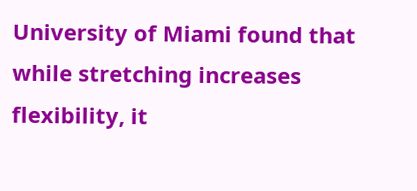University of Miami found that while stretching increases flexibility, it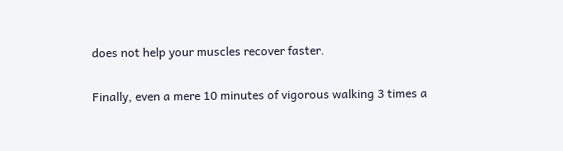does not help your muscles recover faster.

Finally, even a mere 10 minutes of vigorous walking 3 times a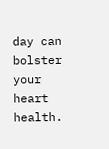day can bolster your heart health.